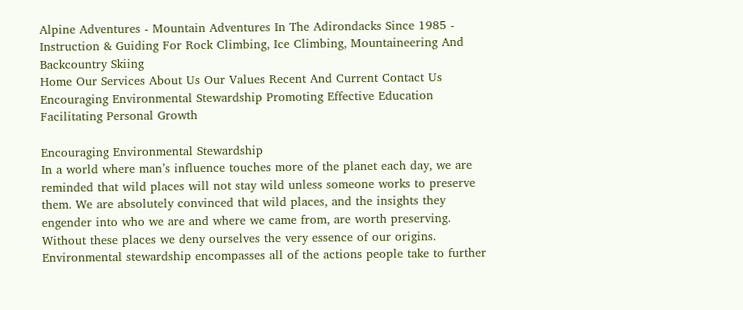Alpine Adventures - Mountain Adventures In The Adirondacks Since 1985 - Instruction & Guiding For Rock Climbing, Ice Climbing, Mountaineering And Backcountry Skiing
Home Our Services About Us Our Values Recent And Current Contact Us
Encouraging Environmental Stewardship Promoting Effective Education Facilitating Personal Growth

Encouraging Environmental Stewardship
In a world where man’s influence touches more of the planet each day, we are reminded that wild places will not stay wild unless someone works to preserve them. We are absolutely convinced that wild places, and the insights they engender into who we are and where we came from, are worth preserving. Without these places we deny ourselves the very essence of our origins. Environmental stewardship encompasses all of the actions people take to further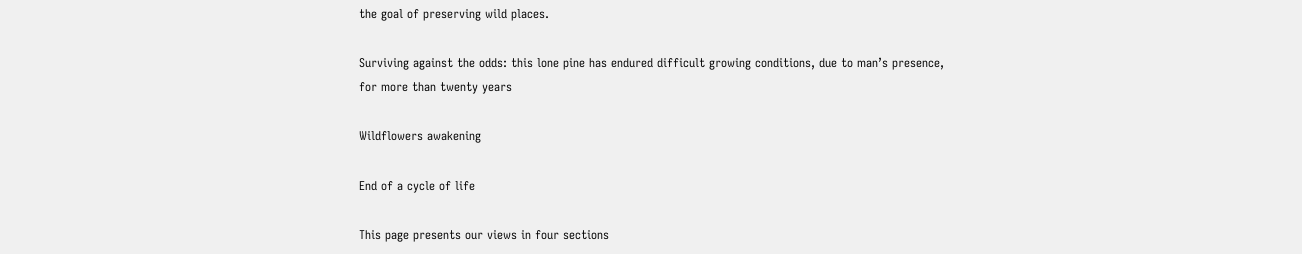the goal of preserving wild places.

Surviving against the odds: this lone pine has endured difficult growing conditions, due to man’s presence, for more than twenty years

Wildflowers awakening

End of a cycle of life

This page presents our views in four sections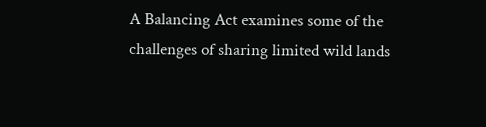A Balancing Act examines some of the challenges of sharing limited wild lands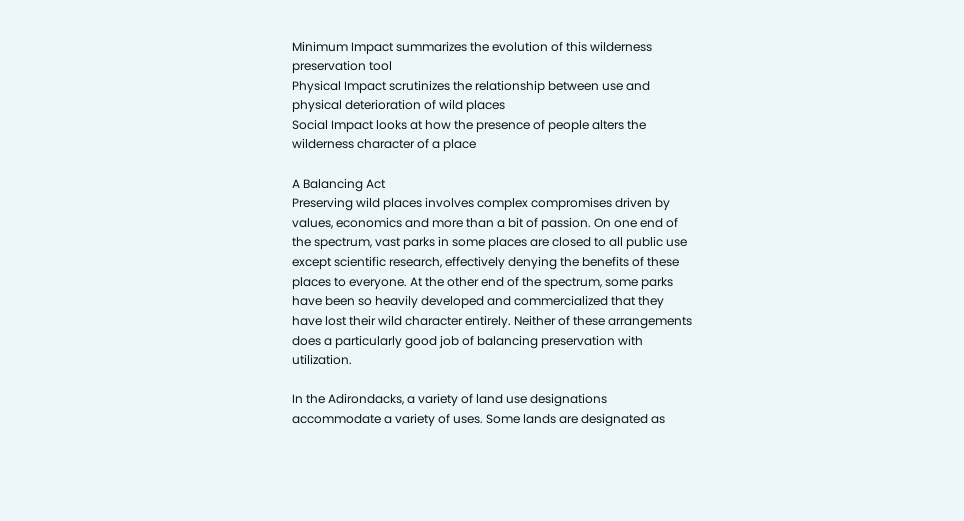Minimum Impact summarizes the evolution of this wilderness preservation tool
Physical Impact scrutinizes the relationship between use and physical deterioration of wild places
Social Impact looks at how the presence of people alters the wilderness character of a place

A Balancing Act
Preserving wild places involves complex compromises driven by values, economics and more than a bit of passion. On one end of the spectrum, vast parks in some places are closed to all public use except scientific research, effectively denying the benefits of these places to everyone. At the other end of the spectrum, some parks have been so heavily developed and commercialized that they have lost their wild character entirely. Neither of these arrangements does a particularly good job of balancing preservation with utilization.

In the Adirondacks, a variety of land use designations accommodate a variety of uses. Some lands are designated as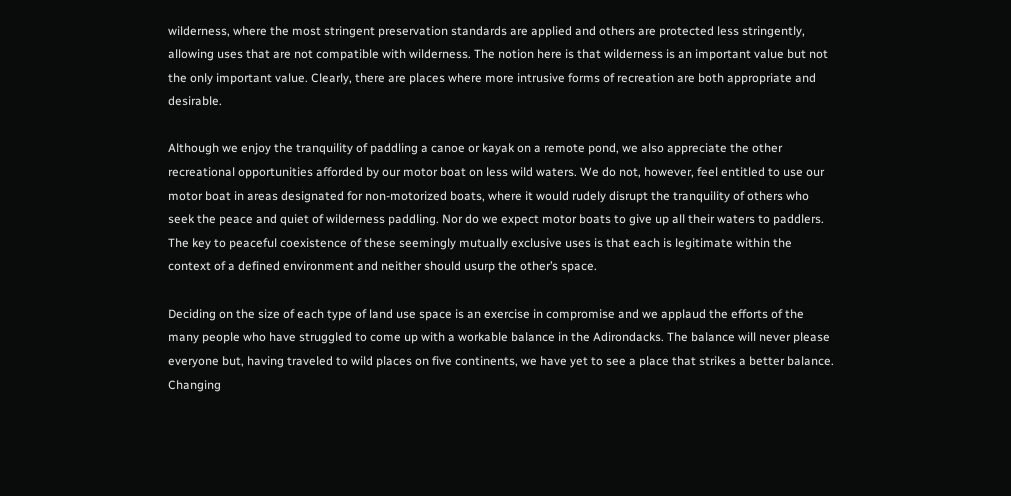wilderness, where the most stringent preservation standards are applied and others are protected less stringently, allowing uses that are not compatible with wilderness. The notion here is that wilderness is an important value but not the only important value. Clearly, there are places where more intrusive forms of recreation are both appropriate and desirable.

Although we enjoy the tranquility of paddling a canoe or kayak on a remote pond, we also appreciate the other recreational opportunities afforded by our motor boat on less wild waters. We do not, however, feel entitled to use our motor boat in areas designated for non-motorized boats, where it would rudely disrupt the tranquility of others who seek the peace and quiet of wilderness paddling. Nor do we expect motor boats to give up all their waters to paddlers. The key to peaceful coexistence of these seemingly mutually exclusive uses is that each is legitimate within the context of a defined environment and neither should usurp the other’s space.

Deciding on the size of each type of land use space is an exercise in compromise and we applaud the efforts of the many people who have struggled to come up with a workable balance in the Adirondacks. The balance will never please everyone but, having traveled to wild places on five continents, we have yet to see a place that strikes a better balance. Changing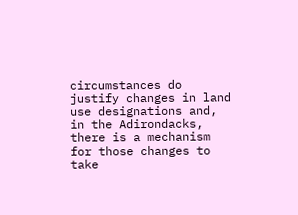circumstances do justify changes in land use designations and, in the Adirondacks, there is a mechanism for those changes to take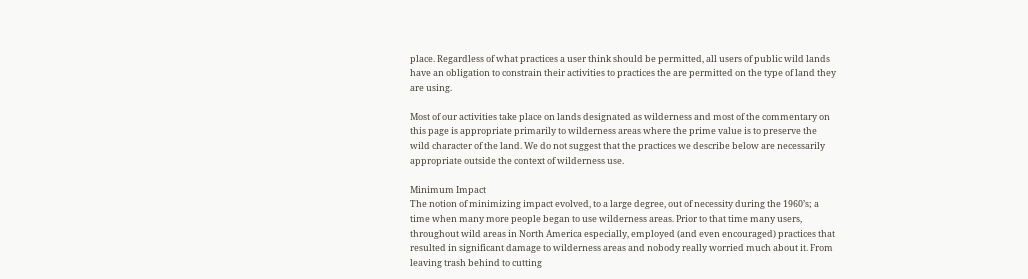place. Regardless of what practices a user think should be permitted, all users of public wild lands have an obligation to constrain their activities to practices the are permitted on the type of land they are using.

Most of our activities take place on lands designated as wilderness and most of the commentary on this page is appropriate primarily to wilderness areas where the prime value is to preserve the wild character of the land. We do not suggest that the practices we describe below are necessarily appropriate outside the context of wilderness use.

Minimum Impact
The notion of minimizing impact evolved, to a large degree, out of necessity during the 1960’s; a time when many more people began to use wilderness areas. Prior to that time many users, throughout wild areas in North America especially, employed (and even encouraged) practices that resulted in significant damage to wilderness areas and nobody really worried much about it. From leaving trash behind to cutting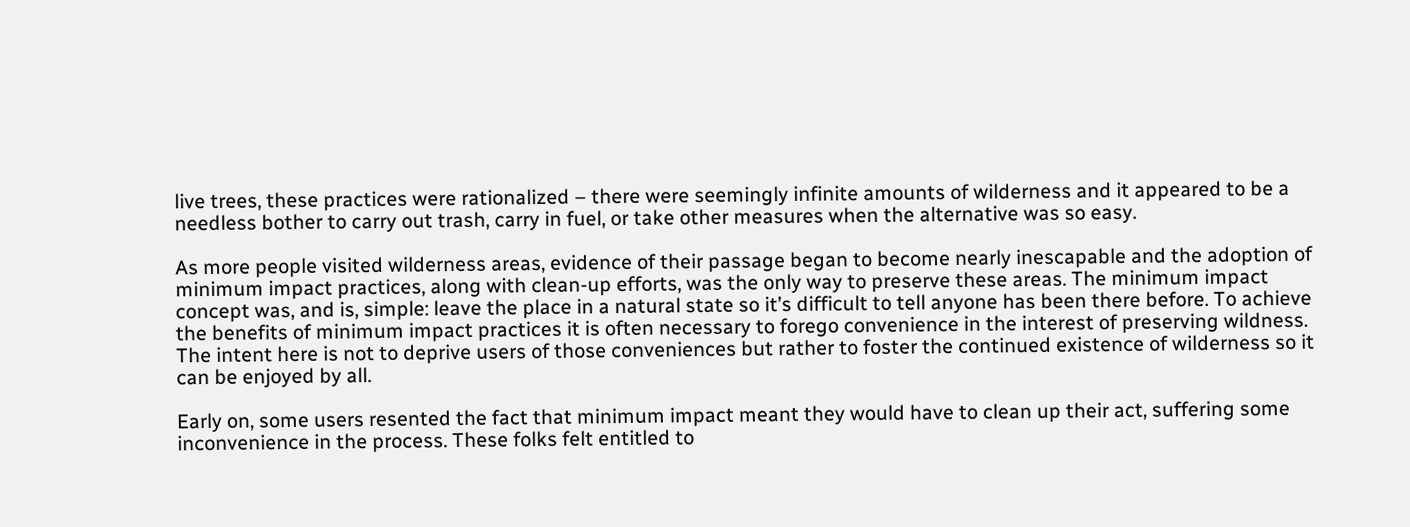live trees, these practices were rationalized – there were seemingly infinite amounts of wilderness and it appeared to be a needless bother to carry out trash, carry in fuel, or take other measures when the alternative was so easy.

As more people visited wilderness areas, evidence of their passage began to become nearly inescapable and the adoption of minimum impact practices, along with clean-up efforts, was the only way to preserve these areas. The minimum impact concept was, and is, simple: leave the place in a natural state so it’s difficult to tell anyone has been there before. To achieve the benefits of minimum impact practices it is often necessary to forego convenience in the interest of preserving wildness. The intent here is not to deprive users of those conveniences but rather to foster the continued existence of wilderness so it can be enjoyed by all.

Early on, some users resented the fact that minimum impact meant they would have to clean up their act, suffering some inconvenience in the process. These folks felt entitled to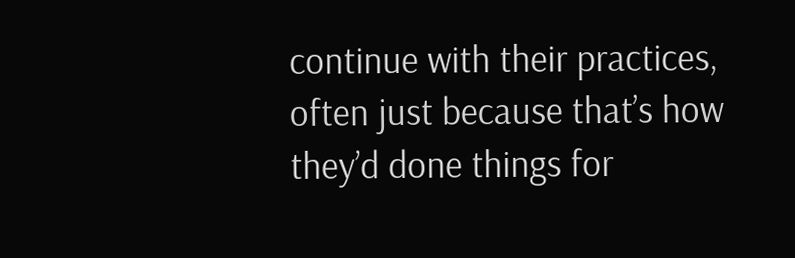continue with their practices, often just because that’s how they’d done things for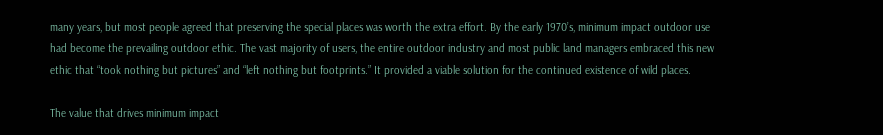many years, but most people agreed that preserving the special places was worth the extra effort. By the early 1970’s, minimum impact outdoor use had become the prevailing outdoor ethic. The vast majority of users, the entire outdoor industry and most public land managers embraced this new ethic that “took nothing but pictures” and “left nothing but footprints.” It provided a viable solution for the continued existence of wild places.

The value that drives minimum impact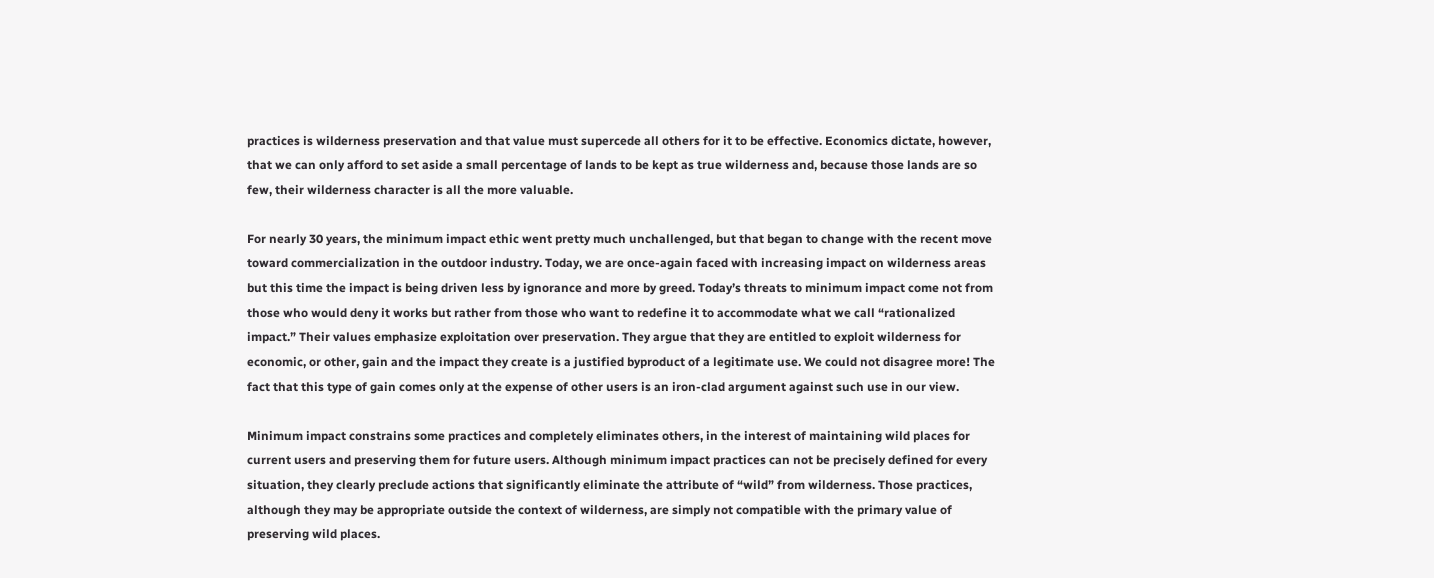practices is wilderness preservation and that value must supercede all others for it to be effective. Economics dictate, however, that we can only afford to set aside a small percentage of lands to be kept as true wilderness and, because those lands are so few, their wilderness character is all the more valuable.

For nearly 30 years, the minimum impact ethic went pretty much unchallenged, but that began to change with the recent move toward commercialization in the outdoor industry. Today, we are once-again faced with increasing impact on wilderness areas but this time the impact is being driven less by ignorance and more by greed. Today’s threats to minimum impact come not from those who would deny it works but rather from those who want to redefine it to accommodate what we call “rationalized impact.” Their values emphasize exploitation over preservation. They argue that they are entitled to exploit wilderness for economic, or other, gain and the impact they create is a justified byproduct of a legitimate use. We could not disagree more! The fact that this type of gain comes only at the expense of other users is an iron-clad argument against such use in our view.

Minimum impact constrains some practices and completely eliminates others, in the interest of maintaining wild places for current users and preserving them for future users. Although minimum impact practices can not be precisely defined for every situation, they clearly preclude actions that significantly eliminate the attribute of “wild” from wilderness. Those practices, although they may be appropriate outside the context of wilderness, are simply not compatible with the primary value of preserving wild places.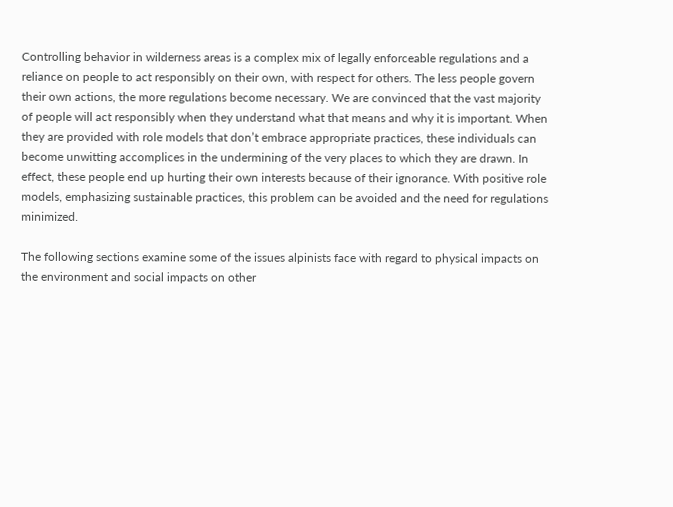Controlling behavior in wilderness areas is a complex mix of legally enforceable regulations and a reliance on people to act responsibly on their own, with respect for others. The less people govern their own actions, the more regulations become necessary. We are convinced that the vast majority of people will act responsibly when they understand what that means and why it is important. When they are provided with role models that don’t embrace appropriate practices, these individuals can become unwitting accomplices in the undermining of the very places to which they are drawn. In effect, these people end up hurting their own interests because of their ignorance. With positive role models, emphasizing sustainable practices, this problem can be avoided and the need for regulations minimized.

The following sections examine some of the issues alpinists face with regard to physical impacts on the environment and social impacts on other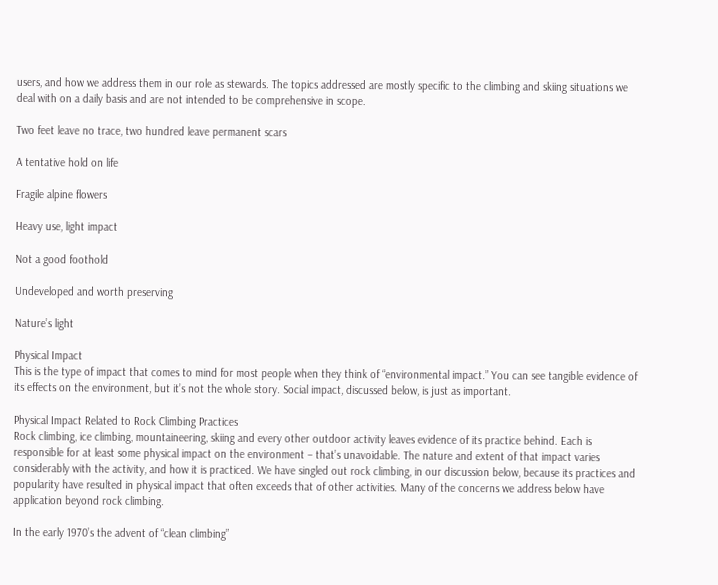users, and how we address them in our role as stewards. The topics addressed are mostly specific to the climbing and skiing situations we deal with on a daily basis and are not intended to be comprehensive in scope.

Two feet leave no trace, two hundred leave permanent scars

A tentative hold on life

Fragile alpine flowers

Heavy use, light impact

Not a good foothold

Undeveloped and worth preserving

Nature’s light

Physical Impact
This is the type of impact that comes to mind for most people when they think of “environmental impact.” You can see tangible evidence of its effects on the environment, but it’s not the whole story. Social impact, discussed below, is just as important.

Physical Impact Related to Rock Climbing Practices
Rock climbing, ice climbing, mountaineering, skiing and every other outdoor activity leaves evidence of its practice behind. Each is responsible for at least some physical impact on the environment – that’s unavoidable. The nature and extent of that impact varies considerably with the activity, and how it is practiced. We have singled out rock climbing, in our discussion below, because its practices and popularity have resulted in physical impact that often exceeds that of other activities. Many of the concerns we address below have application beyond rock climbing.

In the early 1970’s the advent of “clean climbing”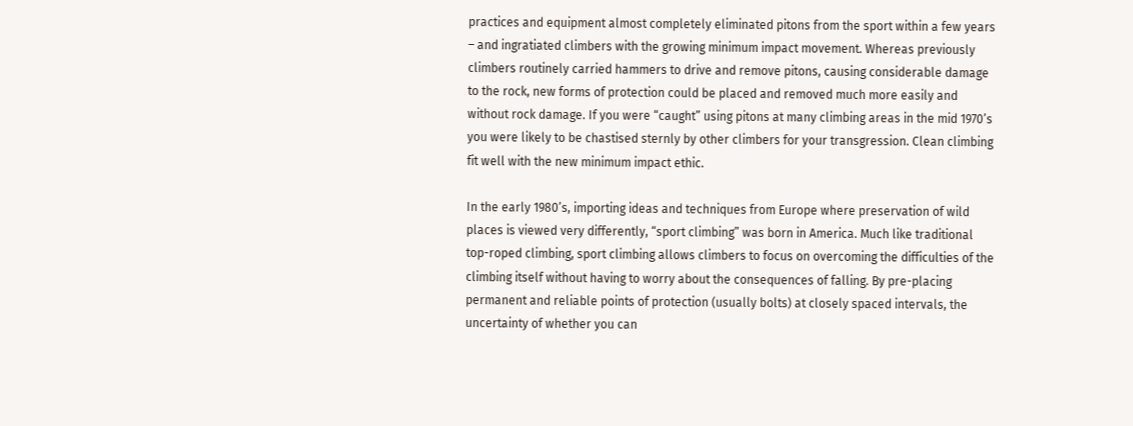practices and equipment almost completely eliminated pitons from the sport within a few years  – and ingratiated climbers with the growing minimum impact movement. Whereas previously climbers routinely carried hammers to drive and remove pitons, causing considerable damage to the rock, new forms of protection could be placed and removed much more easily and without rock damage. If you were “caught” using pitons at many climbing areas in the mid 1970’s you were likely to be chastised sternly by other climbers for your transgression. Clean climbing fit well with the new minimum impact ethic.

In the early 1980’s, importing ideas and techniques from Europe where preservation of wild places is viewed very differently, “sport climbing” was born in America. Much like traditional top-roped climbing, sport climbing allows climbers to focus on overcoming the difficulties of the climbing itself without having to worry about the consequences of falling. By pre-placing permanent and reliable points of protection (usually bolts) at closely spaced intervals, the uncertainty of whether you can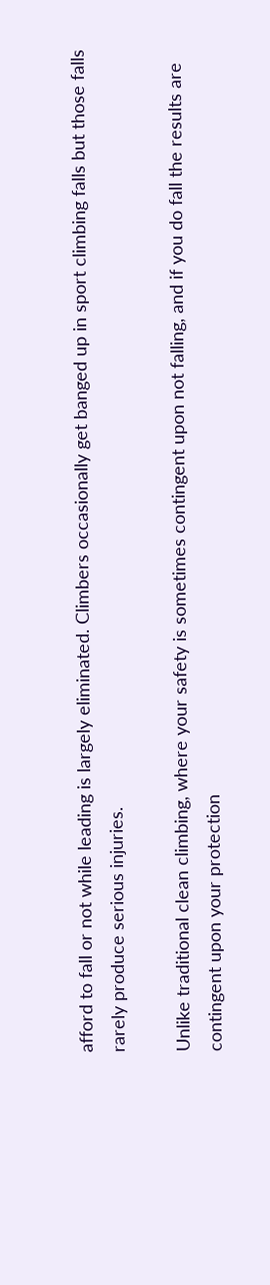afford to fall or not while leading is largely eliminated. Climbers occasionally get banged up in sport climbing falls but those falls rarely produce serious injuries.

Unlike traditional clean climbing, where your safety is sometimes contingent upon not falling, and if you do fall the results are contingent upon your protection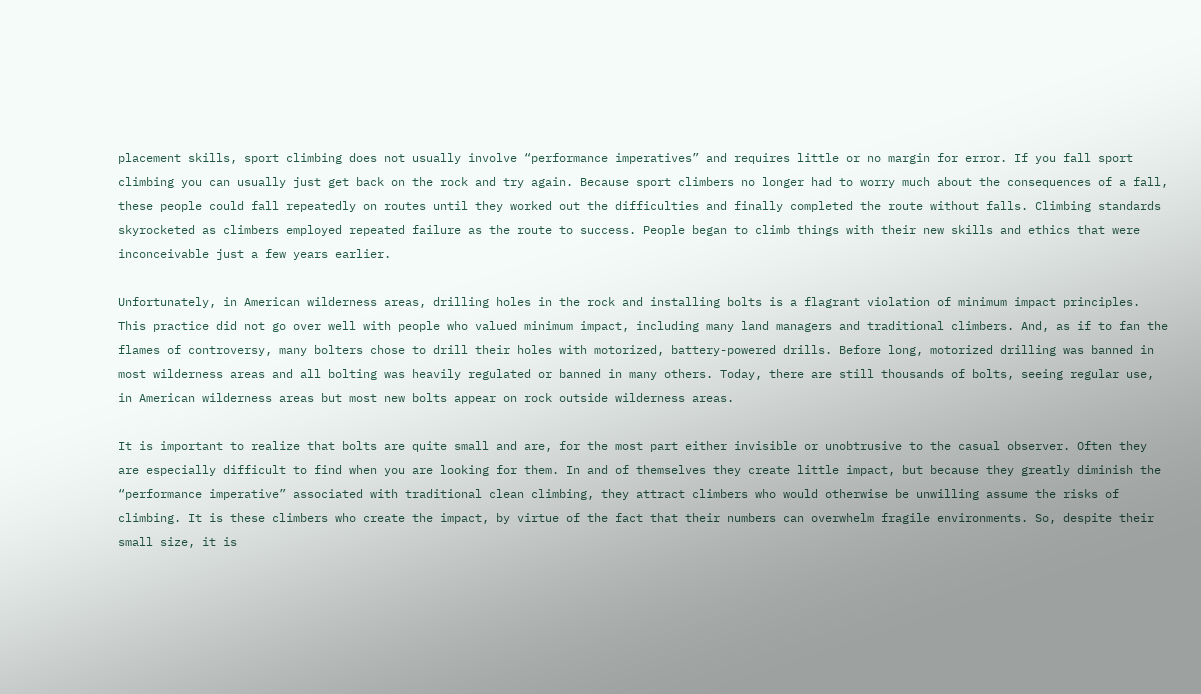placement skills, sport climbing does not usually involve “performance imperatives” and requires little or no margin for error. If you fall sport climbing you can usually just get back on the rock and try again. Because sport climbers no longer had to worry much about the consequences of a fall, these people could fall repeatedly on routes until they worked out the difficulties and finally completed the route without falls. Climbing standards skyrocketed as climbers employed repeated failure as the route to success. People began to climb things with their new skills and ethics that were inconceivable just a few years earlier.

Unfortunately, in American wilderness areas, drilling holes in the rock and installing bolts is a flagrant violation of minimum impact principles. This practice did not go over well with people who valued minimum impact, including many land managers and traditional climbers. And, as if to fan the flames of controversy, many bolters chose to drill their holes with motorized, battery-powered drills. Before long, motorized drilling was banned in most wilderness areas and all bolting was heavily regulated or banned in many others. Today, there are still thousands of bolts, seeing regular use, in American wilderness areas but most new bolts appear on rock outside wilderness areas.

It is important to realize that bolts are quite small and are, for the most part either invisible or unobtrusive to the casual observer. Often they are especially difficult to find when you are looking for them. In and of themselves they create little impact, but because they greatly diminish the “performance imperative” associated with traditional clean climbing, they attract climbers who would otherwise be unwilling assume the risks of climbing. It is these climbers who create the impact, by virtue of the fact that their numbers can overwhelm fragile environments. So, despite their small size, it is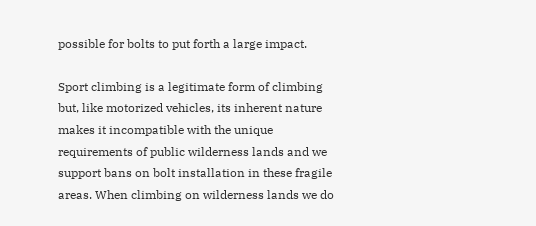possible for bolts to put forth a large impact.

Sport climbing is a legitimate form of climbing but, like motorized vehicles, its inherent nature makes it incompatible with the unique requirements of public wilderness lands and we support bans on bolt installation in these fragile areas. When climbing on wilderness lands we do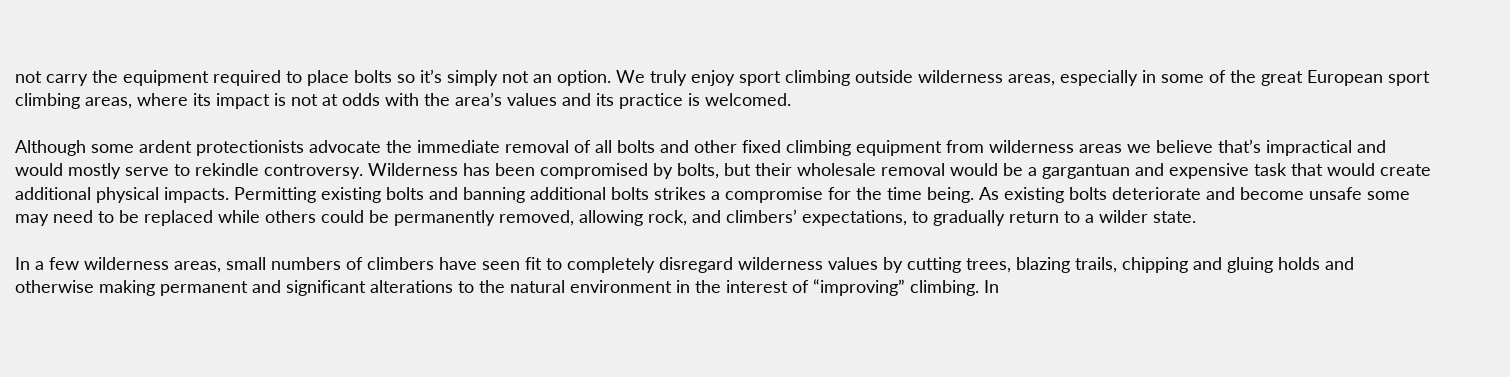not carry the equipment required to place bolts so it’s simply not an option. We truly enjoy sport climbing outside wilderness areas, especially in some of the great European sport climbing areas, where its impact is not at odds with the area’s values and its practice is welcomed.

Although some ardent protectionists advocate the immediate removal of all bolts and other fixed climbing equipment from wilderness areas we believe that’s impractical and would mostly serve to rekindle controversy. Wilderness has been compromised by bolts, but their wholesale removal would be a gargantuan and expensive task that would create additional physical impacts. Permitting existing bolts and banning additional bolts strikes a compromise for the time being. As existing bolts deteriorate and become unsafe some may need to be replaced while others could be permanently removed, allowing rock, and climbers’ expectations, to gradually return to a wilder state.

In a few wilderness areas, small numbers of climbers have seen fit to completely disregard wilderness values by cutting trees, blazing trails, chipping and gluing holds and otherwise making permanent and significant alterations to the natural environment in the interest of “improving” climbing. In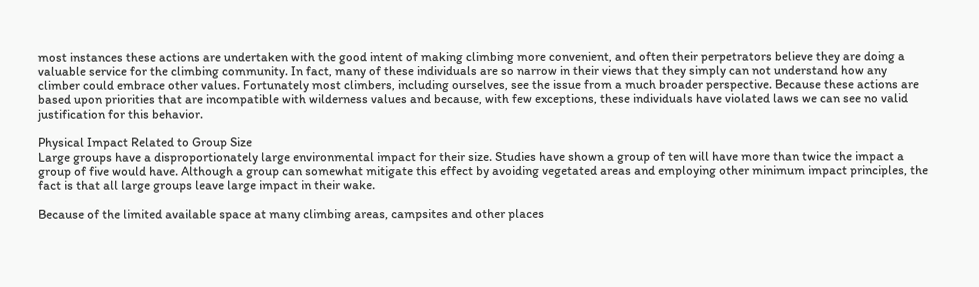most instances these actions are undertaken with the good intent of making climbing more convenient, and often their perpetrators believe they are doing a valuable service for the climbing community. In fact, many of these individuals are so narrow in their views that they simply can not understand how any climber could embrace other values. Fortunately most climbers, including ourselves, see the issue from a much broader perspective. Because these actions are based upon priorities that are incompatible with wilderness values and because, with few exceptions, these individuals have violated laws we can see no valid justification for this behavior.

Physical Impact Related to Group Size
Large groups have a disproportionately large environmental impact for their size. Studies have shown a group of ten will have more than twice the impact a group of five would have. Although a group can somewhat mitigate this effect by avoiding vegetated areas and employing other minimum impact principles, the fact is that all large groups leave large impact in their wake.

Because of the limited available space at many climbing areas, campsites and other places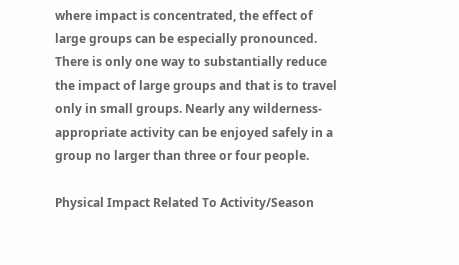where impact is concentrated, the effect of large groups can be especially pronounced. There is only one way to substantially reduce the impact of large groups and that is to travel only in small groups. Nearly any wilderness-appropriate activity can be enjoyed safely in a group no larger than three or four people.

Physical Impact Related To Activity/Season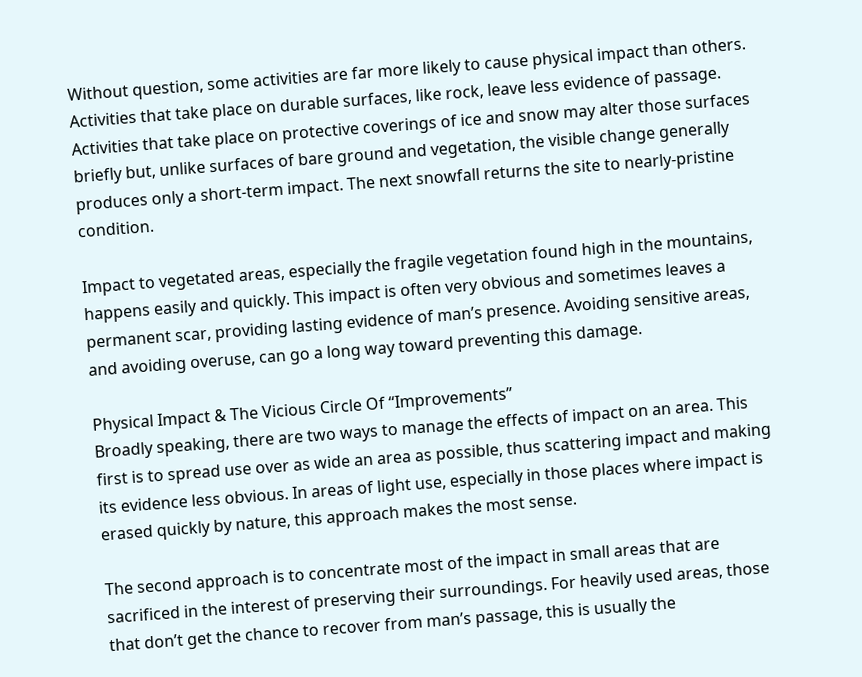Without question, some activities are far more likely to cause physical impact than others. Activities that take place on durable surfaces, like rock, leave less evidence of passage. Activities that take place on protective coverings of ice and snow may alter those surfaces briefly but, unlike surfaces of bare ground and vegetation, the visible change generally produces only a short-term impact. The next snowfall returns the site to nearly-pristine condition.

Impact to vegetated areas, especially the fragile vegetation found high in the mountains, happens easily and quickly. This impact is often very obvious and sometimes leaves a permanent scar, providing lasting evidence of man’s presence. Avoiding sensitive areas, and avoiding overuse, can go a long way toward preventing this damage.

Physical Impact & The Vicious Circle Of “Improvements”
Broadly speaking, there are two ways to manage the effects of impact on an area. This first is to spread use over as wide an area as possible, thus scattering impact and making its evidence less obvious. In areas of light use, especially in those places where impact is erased quickly by nature, this approach makes the most sense.

The second approach is to concentrate most of the impact in small areas that are sacrificed in the interest of preserving their surroundings. For heavily used areas, those that don’t get the chance to recover from man’s passage, this is usually the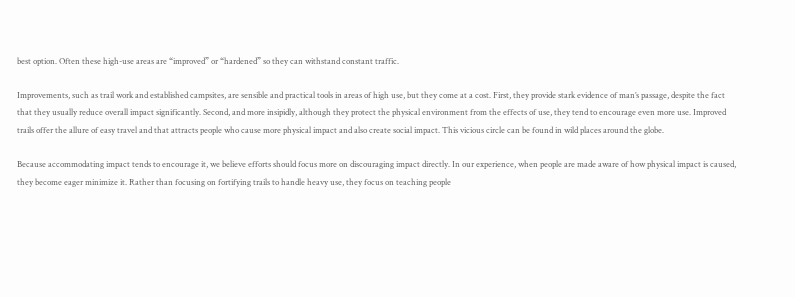best option. Often these high-use areas are “improved” or “hardened” so they can withstand constant traffic.

Improvements, such as trail work and established campsites, are sensible and practical tools in areas of high use, but they come at a cost. First, they provide stark evidence of man’s passage, despite the fact that they usually reduce overall impact significantly. Second, and more insipidly, although they protect the physical environment from the effects of use, they tend to encourage even more use. Improved trails offer the allure of easy travel and that attracts people who cause more physical impact and also create social impact. This vicious circle can be found in wild places around the globe.

Because accommodating impact tends to encourage it, we believe efforts should focus more on discouraging impact directly. In our experience, when people are made aware of how physical impact is caused, they become eager minimize it. Rather than focusing on fortifying trails to handle heavy use, they focus on teaching people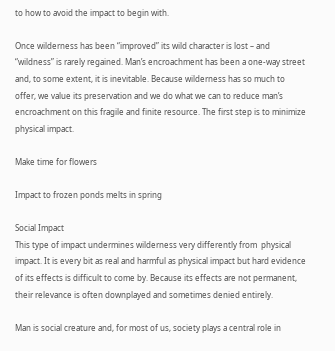to how to avoid the impact to begin with.

Once wilderness has been “improved” its wild character is lost – and “wildness” is rarely regained. Man’s encroachment has been a one-way street and, to some extent, it is inevitable. Because wilderness has so much to offer, we value its preservation and we do what we can to reduce man’s encroachment on this fragile and finite resource. The first step is to minimize physical impact.

Make time for flowers

Impact to frozen ponds melts in spring

Social Impact
This type of impact undermines wilderness very differently from  physical impact. It is every bit as real and harmful as physical impact but hard evidence of its effects is difficult to come by. Because its effects are not permanent, their relevance is often downplayed and sometimes denied entirely.

Man is social creature and, for most of us, society plays a central role in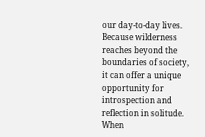our day-to-day lives. Because wilderness reaches beyond the boundaries of society, it can offer a unique opportunity for introspection and reflection in solitude. When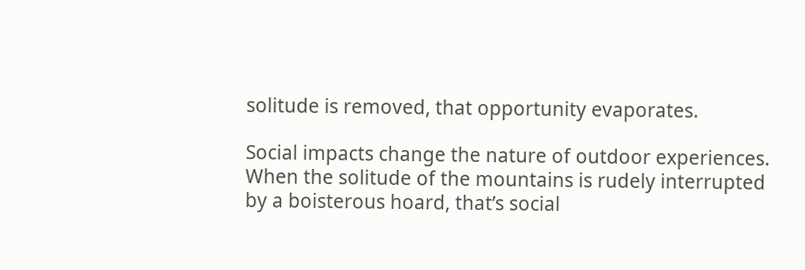solitude is removed, that opportunity evaporates.

Social impacts change the nature of outdoor experiences. When the solitude of the mountains is rudely interrupted by a boisterous hoard, that’s social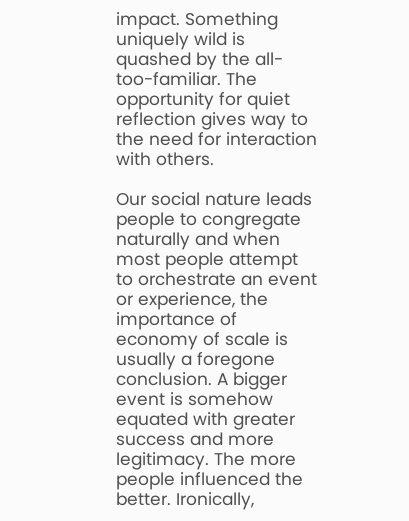impact. Something uniquely wild is quashed by the all-too-familiar. The opportunity for quiet reflection gives way to the need for interaction with others.

Our social nature leads people to congregate naturally and when most people attempt to orchestrate an event or experience, the importance of economy of scale is usually a foregone conclusion. A bigger event is somehow equated with greater success and more legitimacy. The more people influenced the better. Ironically,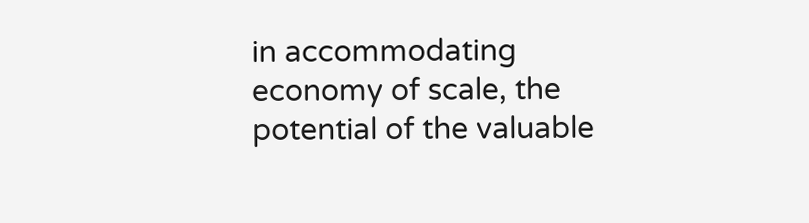in accommodating economy of scale, the potential of the valuable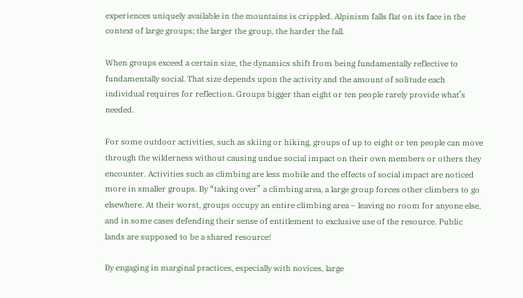experiences uniquely available in the mountains is crippled. Alpinism falls flat on its face in the context of large groups; the larger the group, the harder the fall.

When groups exceed a certain size, the dynamics shift from being fundamentally reflective to fundamentally social. That size depends upon the activity and the amount of solitude each individual requires for reflection. Groups bigger than eight or ten people rarely provide what’s needed.

For some outdoor activities, such as skiing or hiking, groups of up to eight or ten people can move through the wilderness without causing undue social impact on their own members or others they encounter. Activities such as climbing are less mobile and the effects of social impact are noticed more in smaller groups. By “taking over” a climbing area, a large group forces other climbers to go elsewhere. At their worst, groups occupy an entire climbing area – leaving no room for anyone else, and in some cases defending their sense of entitlement to exclusive use of the resource. Public lands are supposed to be a shared resource!

By engaging in marginal practices, especially with novices, large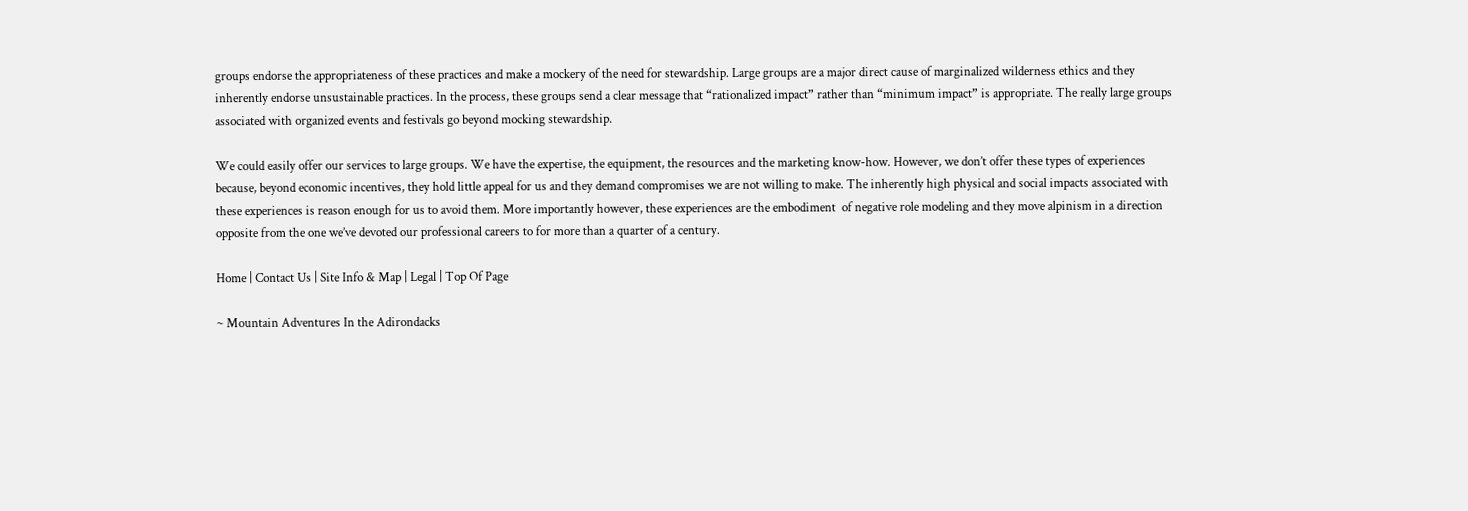groups endorse the appropriateness of these practices and make a mockery of the need for stewardship. Large groups are a major direct cause of marginalized wilderness ethics and they inherently endorse unsustainable practices. In the process, these groups send a clear message that “rationalized impact” rather than “minimum impact” is appropriate. The really large groups associated with organized events and festivals go beyond mocking stewardship.

We could easily offer our services to large groups. We have the expertise, the equipment, the resources and the marketing know-how. However, we don’t offer these types of experiences because, beyond economic incentives, they hold little appeal for us and they demand compromises we are not willing to make. The inherently high physical and social impacts associated with these experiences is reason enough for us to avoid them. More importantly however, these experiences are the embodiment  of negative role modeling and they move alpinism in a direction opposite from the one we’ve devoted our professional careers to for more than a quarter of a century.

Home | Contact Us | Site Info & Map | Legal | Top Of Page

~ Mountain Adventures In the Adirondacks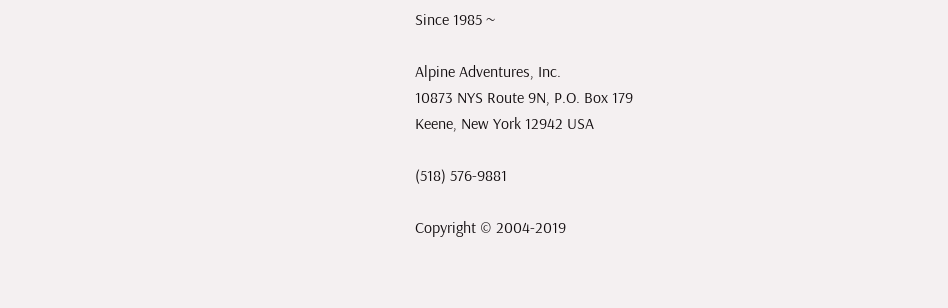Since 1985 ~

Alpine Adventures, Inc.
10873 NYS Route 9N, P.O. Box 179
Keene, New York 12942 USA

(518) 576-9881

Copyright © 2004-2019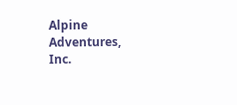Alpine Adventures, Inc.